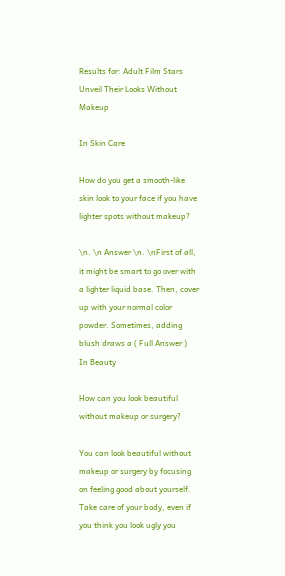Results for: Adult Film Stars Unveil Their Looks Without Makeup

In Skin Care

How do you get a smooth-like skin look to your face if you have lighter spots without makeup?

\n. \n Answer \n. \nFirst of all, it might be smart to go over with a lighter liquid base. Then, cover up with your normal color powder. Sometimes, adding blush draws a ( Full Answer )
In Beauty

How can you look beautiful without makeup or surgery?

You can look beautiful without makeup or surgery by focusing on feeling good about yourself. Take care of your body, even if you think you look ugly you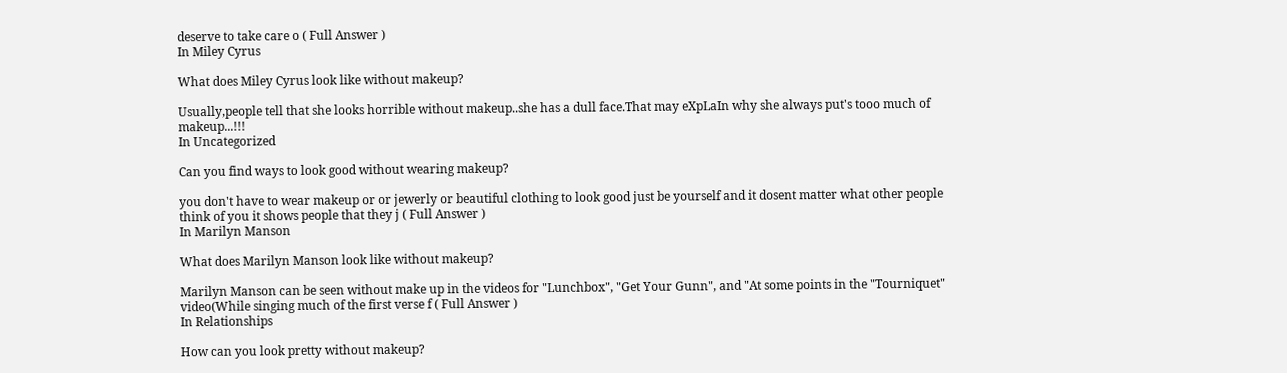deserve to take care o ( Full Answer )
In Miley Cyrus

What does Miley Cyrus look like without makeup?

Usually,people tell that she looks horrible without makeup..she has a dull face.That may eXpLaIn why she always put's tooo much of makeup...!!!
In Uncategorized

Can you find ways to look good without wearing makeup?

you don't have to wear makeup or or jewerly or beautiful clothing to look good just be yourself and it dosent matter what other people think of you it shows people that they j ( Full Answer )
In Marilyn Manson

What does Marilyn Manson look like without makeup?

Marilyn Manson can be seen without make up in the videos for "Lunchbox", "Get Your Gunn", and "At some points in the "Tourniquet" video(While singing much of the first verse f ( Full Answer )
In Relationships

How can you look pretty without makeup?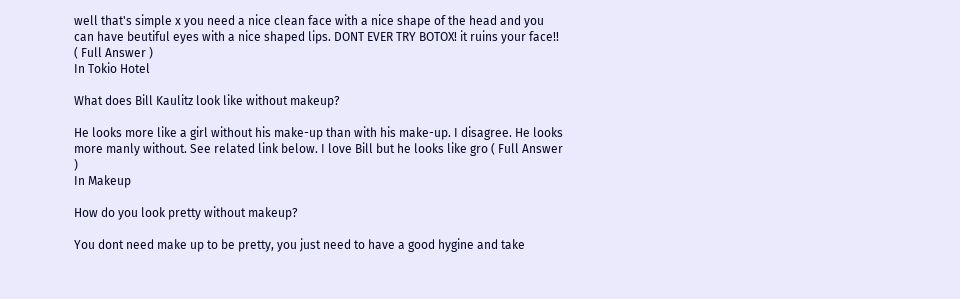well that's simple x you need a nice clean face with a nice shape of the head and you can have beutiful eyes with a nice shaped lips. DONT EVER TRY BOTOX! it ruins your face!! ( Full Answer )
In Tokio Hotel

What does Bill Kaulitz look like without makeup?

He looks more like a girl without his make-up than with his make-up. I disagree. He looks more manly without. See related link below. I love Bill but he looks like gro ( Full Answer )
In Makeup

How do you look pretty without makeup?

You dont need make up to be pretty, you just need to have a good hygine and take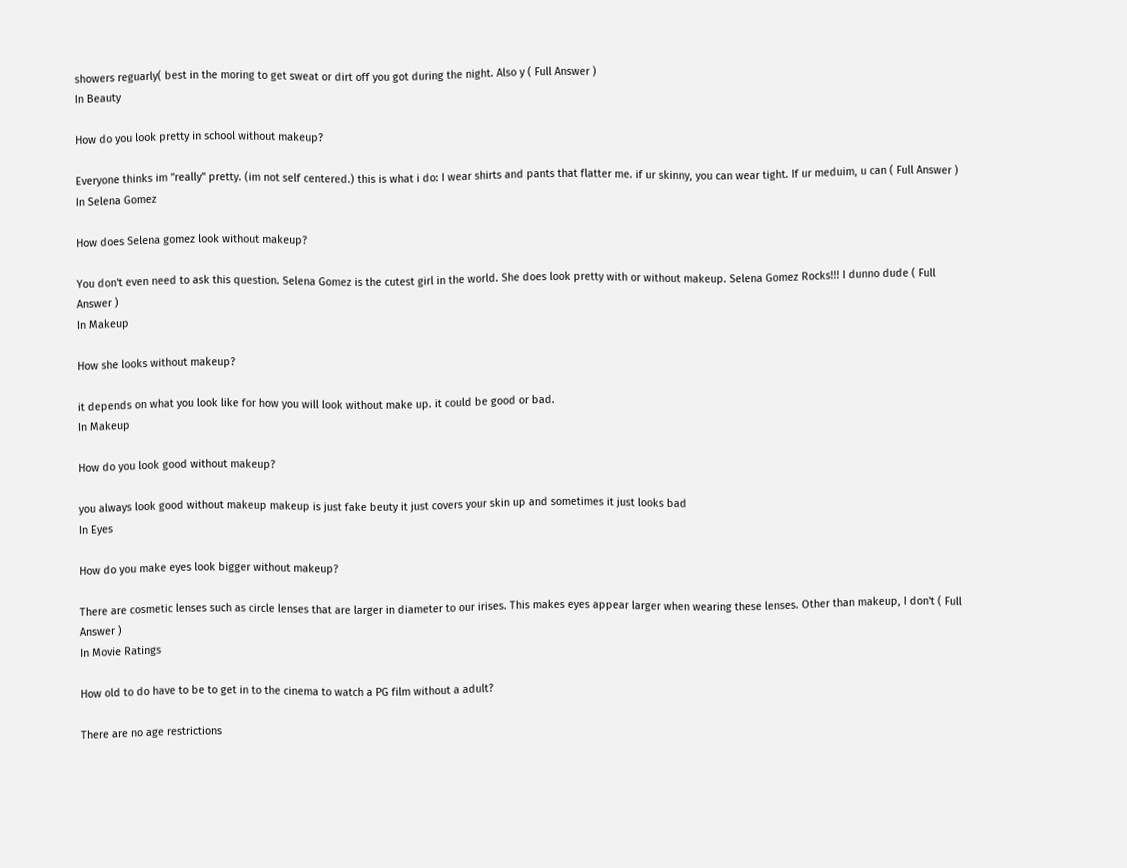showers reguarly( best in the moring to get sweat or dirt off you got during the night. Also y ( Full Answer )
In Beauty

How do you look pretty in school without makeup?

Everyone thinks im "really" pretty. (im not self centered.) this is what i do: I wear shirts and pants that flatter me. if ur skinny, you can wear tight. If ur meduim, u can ( Full Answer )
In Selena Gomez

How does Selena gomez look without makeup?

You don't even need to ask this question. Selena Gomez is the cutest girl in the world. She does look pretty with or without makeup. Selena Gomez Rocks!!! I dunno dude ( Full Answer )
In Makeup

How she looks without makeup?

it depends on what you look like for how you will look without make up. it could be good or bad.
In Makeup

How do you look good without makeup?

you always look good without makeup makeup is just fake beuty it just covers your skin up and sometimes it just looks bad
In Eyes

How do you make eyes look bigger without makeup?

There are cosmetic lenses such as circle lenses that are larger in diameter to our irises. This makes eyes appear larger when wearing these lenses. Other than makeup, I don't ( Full Answer )
In Movie Ratings

How old to do have to be to get in to the cinema to watch a PG film without a adult?

There are no age restrictions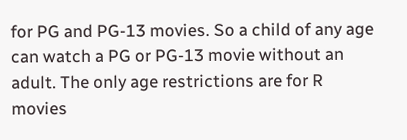for PG and PG-13 movies. So a child of any age can watch a PG or PG-13 movie without an adult. The only age restrictions are for R movies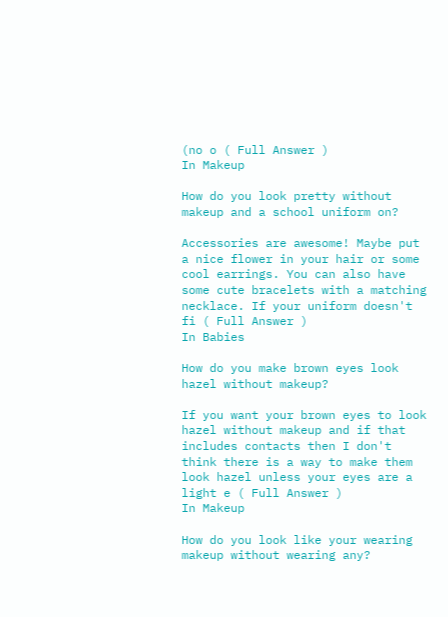(no o ( Full Answer )
In Makeup

How do you look pretty without makeup and a school uniform on?

Accessories are awesome! Maybe put a nice flower in your hair or some cool earrings. You can also have some cute bracelets with a matching necklace. If your uniform doesn't fi ( Full Answer )
In Babies

How do you make brown eyes look hazel without makeup?

If you want your brown eyes to look hazel without makeup and if that includes contacts then I don't think there is a way to make them look hazel unless your eyes are a light e ( Full Answer )
In Makeup

How do you look like your wearing makeup without wearing any?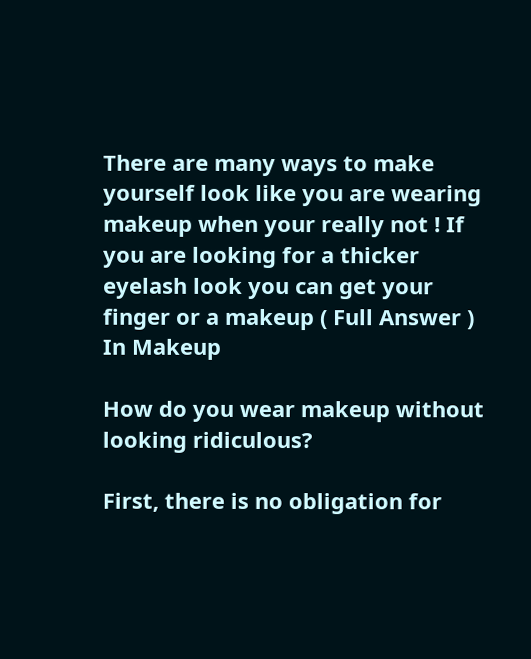There are many ways to make yourself look like you are wearing makeup when your really not ! If you are looking for a thicker eyelash look you can get your finger or a makeup ( Full Answer )
In Makeup

How do you wear makeup without looking ridiculous?

First, there is no obligation for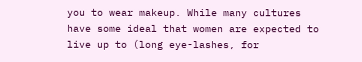you to wear makeup. While many cultures have some ideal that women are expected to live up to (long eye-lashes, for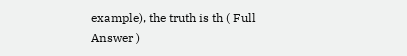example), the truth is th ( Full Answer )